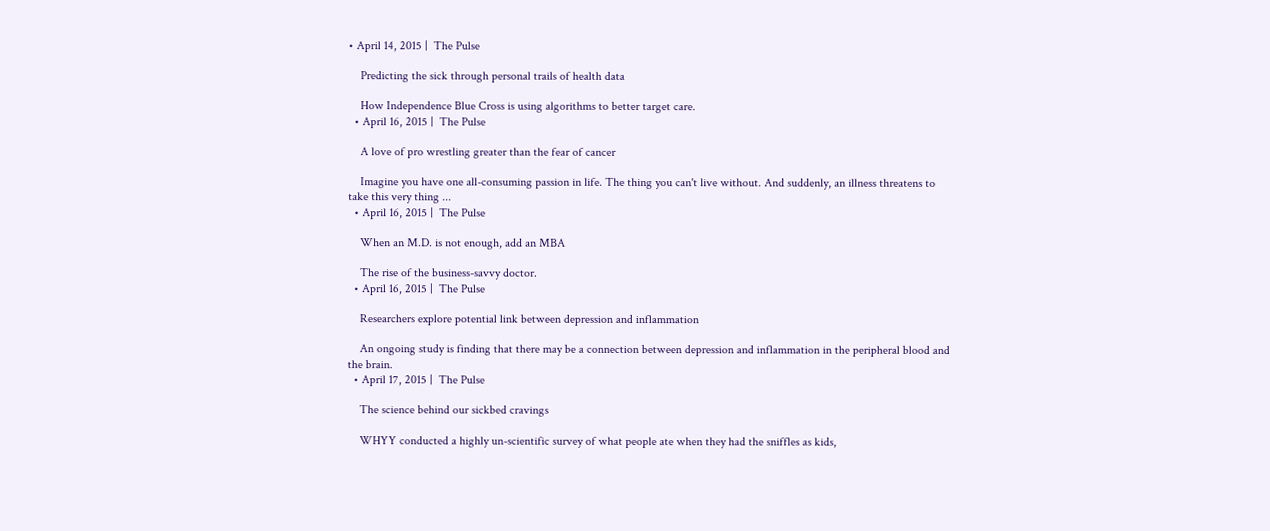• April 14, 2015 |  The Pulse

    Predicting the sick through personal trails of health data

    How Independence Blue Cross is using algorithms to better target care.
  • April 16, 2015 |  The Pulse

    A love of pro wrestling greater than the fear of cancer

    Imagine you have one all-consuming passion in life. The thing you can't live without. And suddenly, an illness threatens to take this very thing ...
  • April 16, 2015 |  The Pulse

    When an M.D. is not enough, add an MBA

    The rise of the business-savvy doctor.
  • April 16, 2015 |  The Pulse

    Researchers explore potential link between depression and inflammation

    An ongoing study is finding that there may be a connection between depression and inflammation in the peripheral blood and the brain.
  • April 17, 2015 |  The Pulse

    The science behind our sickbed cravings

    WHYY conducted a highly un-scientific survey of what people ate when they had the sniffles as kids,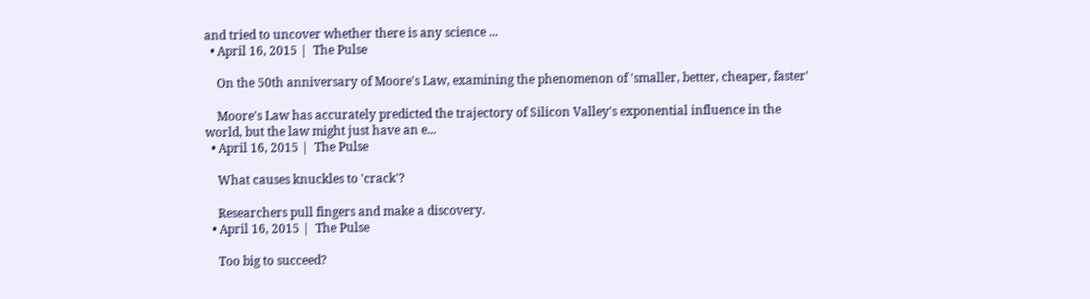and tried to uncover whether there is any science ...
  • April 16, 2015 |  The Pulse

    On the 50th anniversary of Moore's Law, examining the phenomenon of 'smaller, better, cheaper, faster'

    Moore's Law has accurately predicted the trajectory of Silicon Valley's exponential influence in the world, but the law might just have an e...
  • April 16, 2015 |  The Pulse

    What causes knuckles to 'crack'?

    Researchers pull fingers and make a discovery.
  • April 16, 2015 |  The Pulse

    Too big to succeed?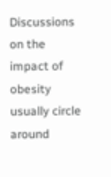Discussions on the impact of obesity usually circle around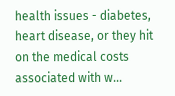health issues - diabetes, heart disease, or they hit on the medical costs associated with w...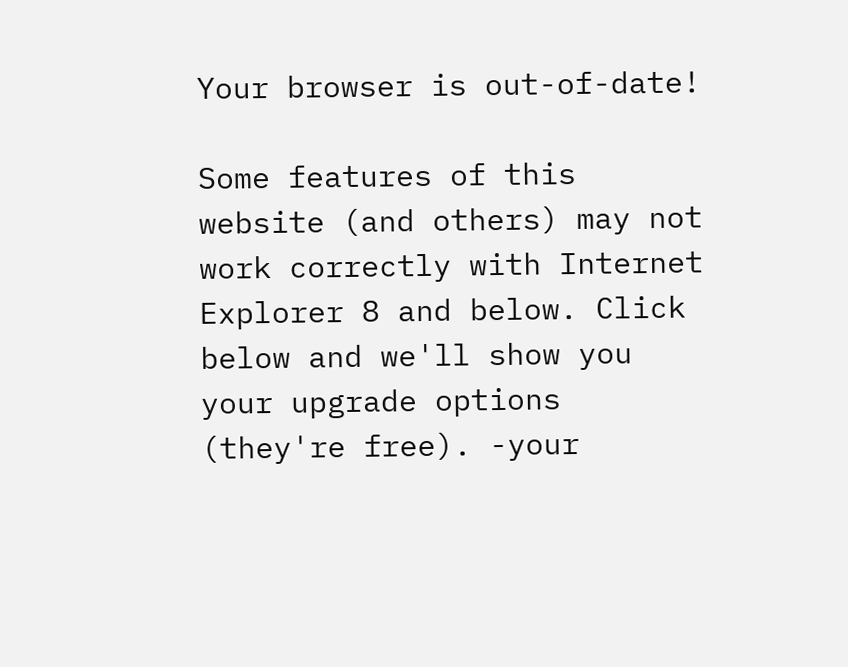Your browser is out-of-date!

Some features of this website (and others) may not work correctly with Internet Explorer 8 and below. Click below and we'll show you your upgrade options (they're free). -your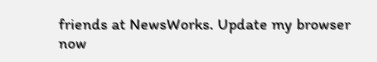friends at NewsWorks. Update my browser now